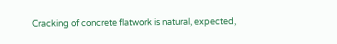Cracking of concrete flatwork is natural, expected,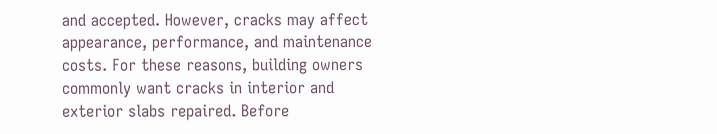and accepted. However, cracks may affect appearance, performance, and maintenance costs. For these reasons, building owners commonly want cracks in interior and exterior slabs repaired. Before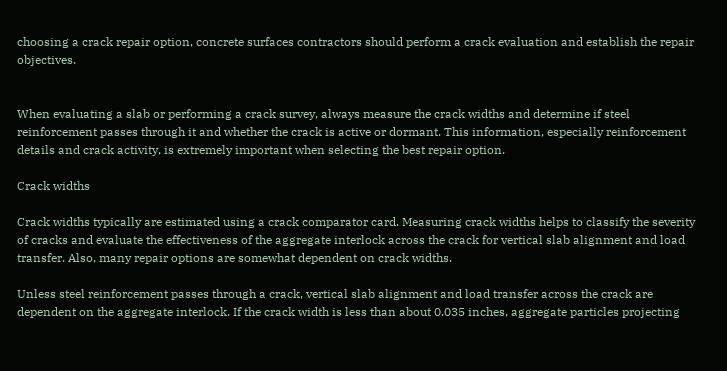choosing a crack repair option, concrete surfaces contractors should perform a crack evaluation and establish the repair objectives.


When evaluating a slab or performing a crack survey, always measure the crack widths and determine if steel reinforcement passes through it and whether the crack is active or dormant. This information, especially reinforcement details and crack activity, is extremely important when selecting the best repair option.

Crack widths

Crack widths typically are estimated using a crack comparator card. Measuring crack widths helps to classify the severity of cracks and evaluate the effectiveness of the aggregate interlock across the crack for vertical slab alignment and load transfer. Also, many repair options are somewhat dependent on crack widths.

Unless steel reinforcement passes through a crack, vertical slab alignment and load transfer across the crack are dependent on the aggregate interlock. If the crack width is less than about 0.035 inches, aggregate particles projecting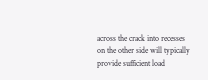across the crack into recesses on the other side will typically provide sufficient load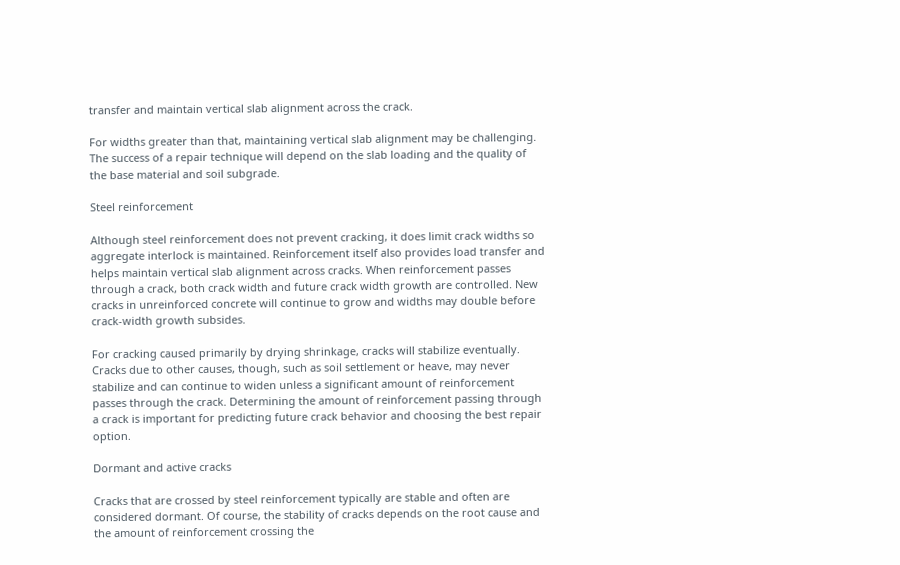transfer and maintain vertical slab alignment across the crack.

For widths greater than that, maintaining vertical slab alignment may be challenging. The success of a repair technique will depend on the slab loading and the quality of the base material and soil subgrade.

Steel reinforcement

Although steel reinforcement does not prevent cracking, it does limit crack widths so aggregate interlock is maintained. Reinforcement itself also provides load transfer and helps maintain vertical slab alignment across cracks. When reinforcement passes through a crack, both crack width and future crack width growth are controlled. New cracks in unreinforced concrete will continue to grow and widths may double before crack-width growth subsides.

For cracking caused primarily by drying shrinkage, cracks will stabilize eventually. Cracks due to other causes, though, such as soil settlement or heave, may never stabilize and can continue to widen unless a significant amount of reinforcement passes through the crack. Determining the amount of reinforcement passing through a crack is important for predicting future crack behavior and choosing the best repair option.

Dormant and active cracks

Cracks that are crossed by steel reinforcement typically are stable and often are considered dormant. Of course, the stability of cracks depends on the root cause and the amount of reinforcement crossing the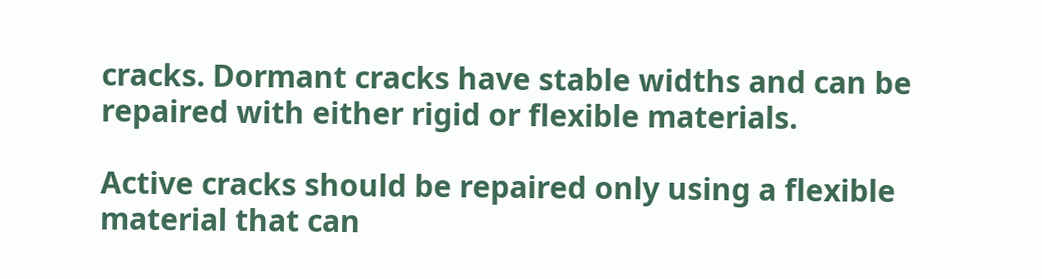cracks. Dormant cracks have stable widths and can be repaired with either rigid or flexible materials.

Active cracks should be repaired only using a flexible material that can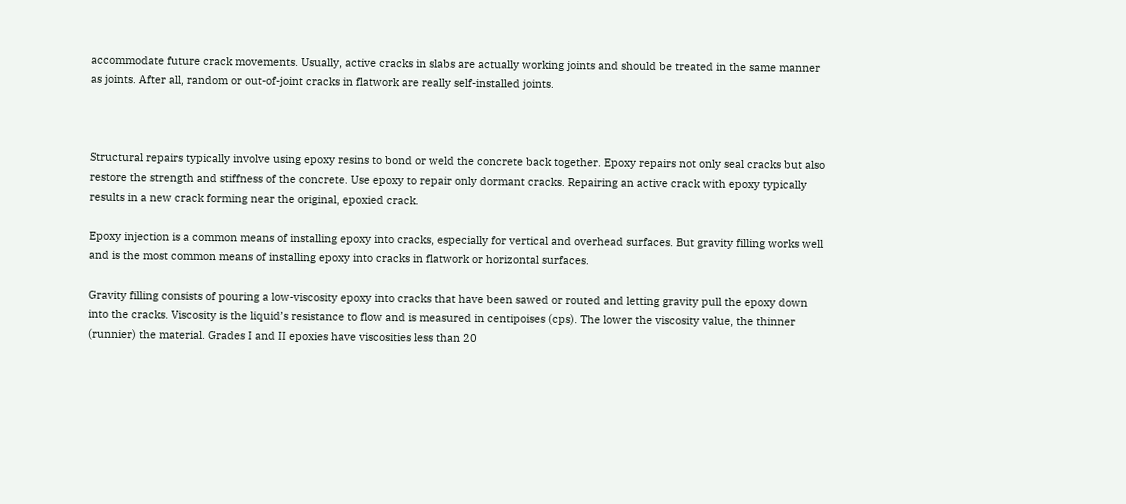accommodate future crack movements. Usually, active cracks in slabs are actually working joints and should be treated in the same manner as joints. After all, random or out-of-joint cracks in flatwork are really self-installed joints.



Structural repairs typically involve using epoxy resins to bond or weld the concrete back together. Epoxy repairs not only seal cracks but also restore the strength and stiffness of the concrete. Use epoxy to repair only dormant cracks. Repairing an active crack with epoxy typically results in a new crack forming near the original, epoxied crack.

Epoxy injection is a common means of installing epoxy into cracks, especially for vertical and overhead surfaces. But gravity filling works well and is the most common means of installing epoxy into cracks in flatwork or horizontal surfaces.

Gravity filling consists of pouring a low-viscosity epoxy into cracks that have been sawed or routed and letting gravity pull the epoxy down into the cracks. Viscosity is the liquid’s resistance to flow and is measured in centipoises (cps). The lower the viscosity value, the thinner (runnier) the material. Grades I and II epoxies have viscosities less than 20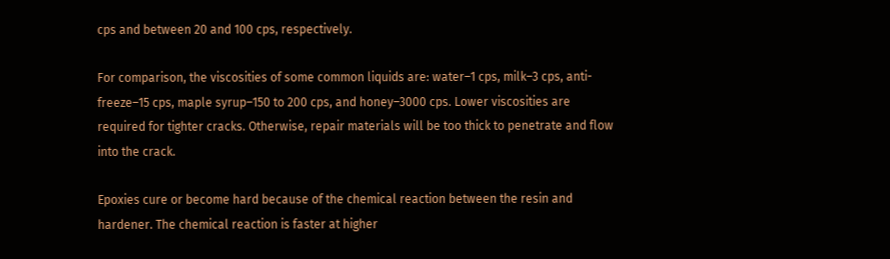cps and between 20 and 100 cps, respectively.

For comparison, the viscosities of some common liquids are: water–1 cps, milk–3 cps, anti-freeze–15 cps, maple syrup–150 to 200 cps, and honey–3000 cps. Lower viscosities are required for tighter cracks. Otherwise, repair materials will be too thick to penetrate and flow into the crack.

Epoxies cure or become hard because of the chemical reaction between the resin and hardener. The chemical reaction is faster at higher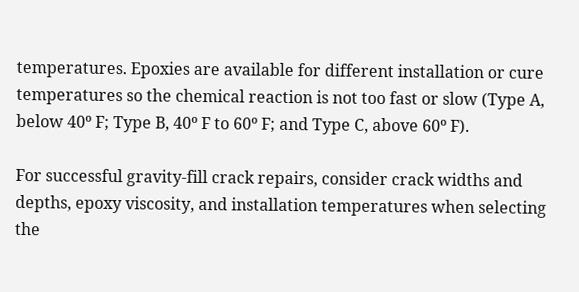temperatures. Epoxies are available for different installation or cure temperatures so the chemical reaction is not too fast or slow (Type A, below 40º F; Type B, 40º F to 60º F; and Type C, above 60º F).

For successful gravity-fill crack repairs, consider crack widths and depths, epoxy viscosity, and installation temperatures when selecting the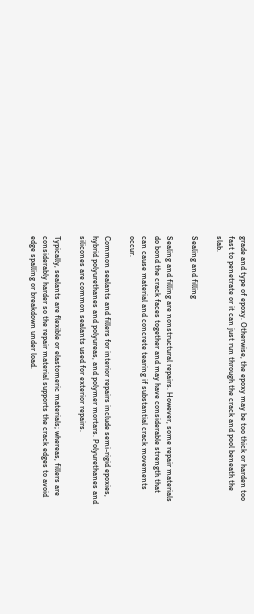grade and type of epoxy. Otherwise, the epoxy may be too thick or harden too fast to penetrate or it can just run through the crack and pool beneath the slab.

Sealing and filling

Sealing and filling are nonstructural repairs. However, some repair materials do bond the crack faces together and may have considerable strength that can cause material and concrete tearing if substantial crack movements occur.

Common sealants and fillers for interior repairs include semi-rigid epoxies, hybrid polyurethanes and polyureas, and polymer mortars. Polyurethanes and silicones are common sealants used for exterior repairs.

Typically, sealants are flexible or elastomeric materials; whereas, fillers are considerably harder so the repair material supports the crack edges to avoid edge spalling or breakdown under load.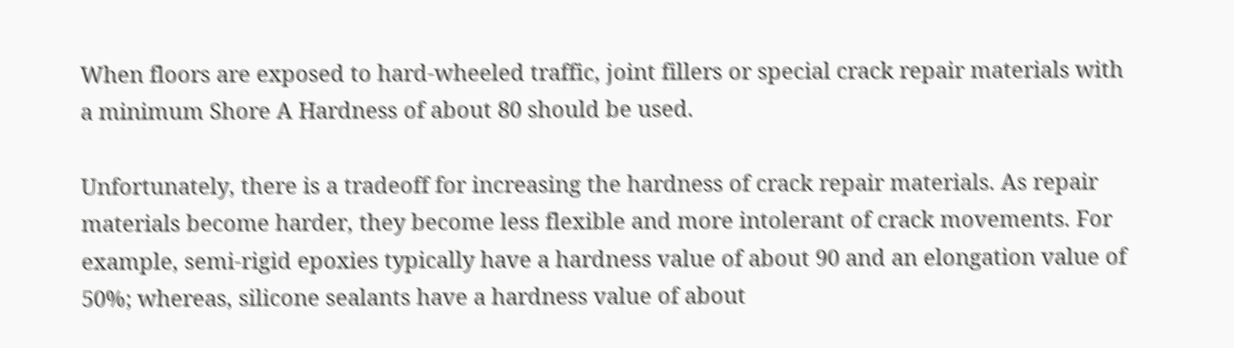When floors are exposed to hard-wheeled traffic, joint fillers or special crack repair materials with a minimum Shore A Hardness of about 80 should be used.

Unfortunately, there is a tradeoff for increasing the hardness of crack repair materials. As repair materials become harder, they become less flexible and more intolerant of crack movements. For example, semi-rigid epoxies typically have a hardness value of about 90 and an elongation value of 50%; whereas, silicone sealants have a hardness value of about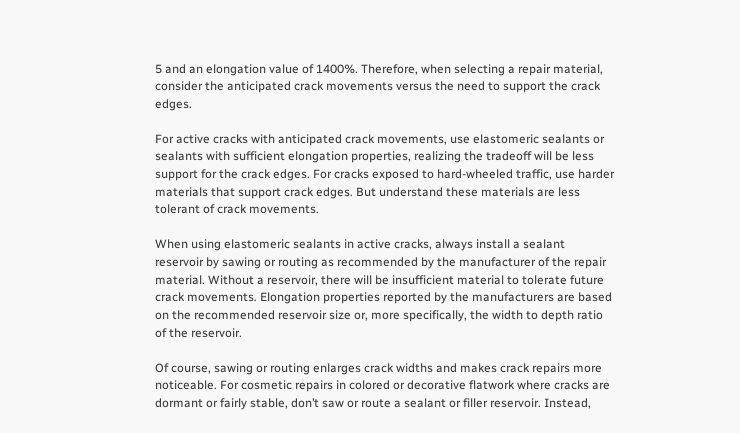5 and an elongation value of 1400%. Therefore, when selecting a repair material, consider the anticipated crack movements versus the need to support the crack edges.

For active cracks with anticipated crack movements, use elastomeric sealants or sealants with sufficient elongation properties, realizing the tradeoff will be less support for the crack edges. For cracks exposed to hard-wheeled traffic, use harder materials that support crack edges. But understand these materials are less tolerant of crack movements.

When using elastomeric sealants in active cracks, always install a sealant reservoir by sawing or routing as recommended by the manufacturer of the repair material. Without a reservoir, there will be insufficient material to tolerate future crack movements. Elongation properties reported by the manufacturers are based on the recommended reservoir size or, more specifically, the width to depth ratio of the reservoir.

Of course, sawing or routing enlarges crack widths and makes crack repairs more noticeable. For cosmetic repairs in colored or decorative flatwork where cracks are dormant or fairly stable, don’t saw or route a sealant or filler reservoir. Instead,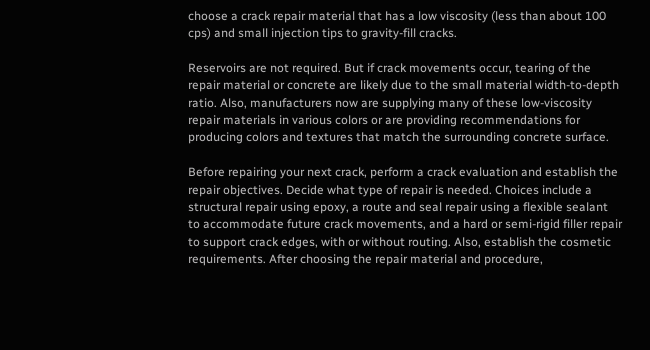choose a crack repair material that has a low viscosity (less than about 100 cps) and small injection tips to gravity-fill cracks.

Reservoirs are not required. But if crack movements occur, tearing of the repair material or concrete are likely due to the small material width-to-depth ratio. Also, manufacturers now are supplying many of these low-viscosity repair materials in various colors or are providing recommendations for producing colors and textures that match the surrounding concrete surface.

Before repairing your next crack, perform a crack evaluation and establish the repair objectives. Decide what type of repair is needed. Choices include a structural repair using epoxy, a route and seal repair using a flexible sealant to accommodate future crack movements, and a hard or semi-rigid filler repair to support crack edges, with or without routing. Also, establish the cosmetic requirements. After choosing the repair material and procedure,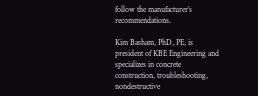follow the manufacturer’s recommendations.

Kim Basham, PhD, PE, is president of KBE Engineering and specializes in concrete construction, troubleshooting, nondestructive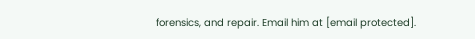forensics, and repair. Email him at [email protected].